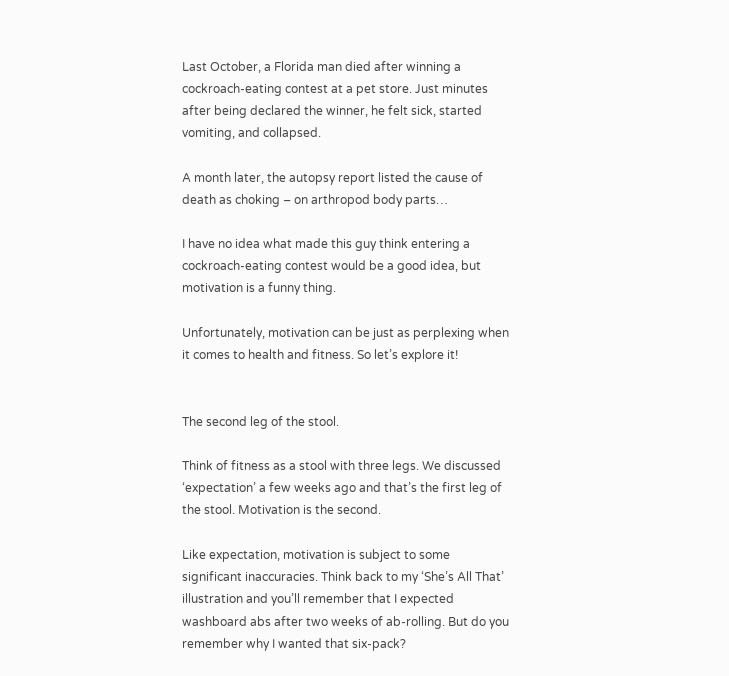Last October, a Florida man died after winning a cockroach-eating contest at a pet store. Just minutes after being declared the winner, he felt sick, started vomiting, and collapsed.

A month later, the autopsy report listed the cause of death as choking – on arthropod body parts…

I have no idea what made this guy think entering a cockroach-eating contest would be a good idea, but motivation is a funny thing.

Unfortunately, motivation can be just as perplexing when it comes to health and fitness. So let’s explore it!


The second leg of the stool.

Think of fitness as a stool with three legs. We discussed ‘expectation’ a few weeks ago and that’s the first leg of the stool. Motivation is the second.

Like expectation, motivation is subject to some significant inaccuracies. Think back to my ‘She’s All That’ illustration and you’ll remember that I expected washboard abs after two weeks of ab-rolling. But do you remember why I wanted that six-pack?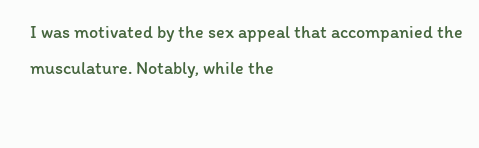I was motivated by the sex appeal that accompanied the musculature. Notably, while the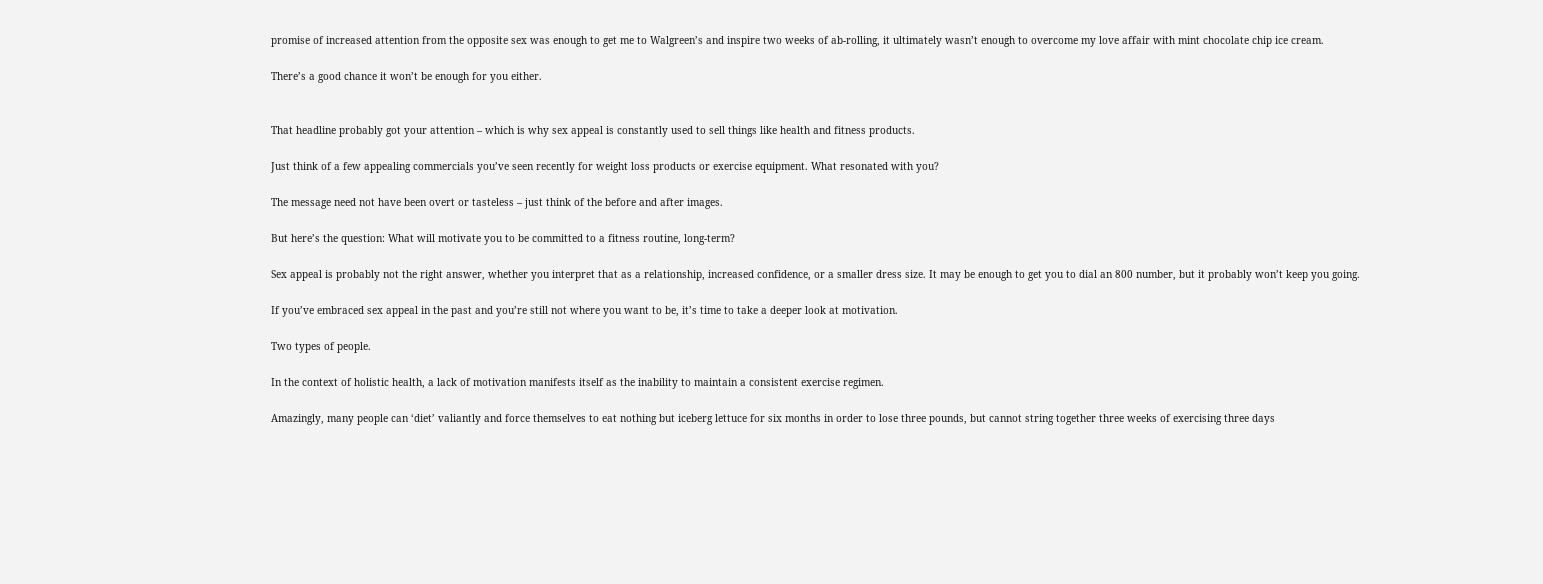promise of increased attention from the opposite sex was enough to get me to Walgreen’s and inspire two weeks of ab-rolling, it ultimately wasn’t enough to overcome my love affair with mint chocolate chip ice cream.

There’s a good chance it won’t be enough for you either.


That headline probably got your attention – which is why sex appeal is constantly used to sell things like health and fitness products.

Just think of a few appealing commercials you’ve seen recently for weight loss products or exercise equipment. What resonated with you?

The message need not have been overt or tasteless – just think of the before and after images.

But here’s the question: What will motivate you to be committed to a fitness routine, long-term?

Sex appeal is probably not the right answer, whether you interpret that as a relationship, increased confidence, or a smaller dress size. It may be enough to get you to dial an 800 number, but it probably won’t keep you going.

If you’ve embraced sex appeal in the past and you’re still not where you want to be, it’s time to take a deeper look at motivation.

Two types of people.

In the context of holistic health, a lack of motivation manifests itself as the inability to maintain a consistent exercise regimen.

Amazingly, many people can ‘diet’ valiantly and force themselves to eat nothing but iceberg lettuce for six months in order to lose three pounds, but cannot string together three weeks of exercising three days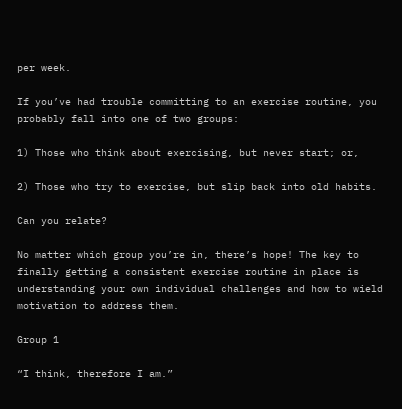per week.

If you’ve had trouble committing to an exercise routine, you probably fall into one of two groups:

1) Those who think about exercising, but never start; or,

2) Those who try to exercise, but slip back into old habits.

Can you relate?

No matter which group you’re in, there’s hope! The key to finally getting a consistent exercise routine in place is understanding your own individual challenges and how to wield motivation to address them.

Group 1

“I think, therefore I am.”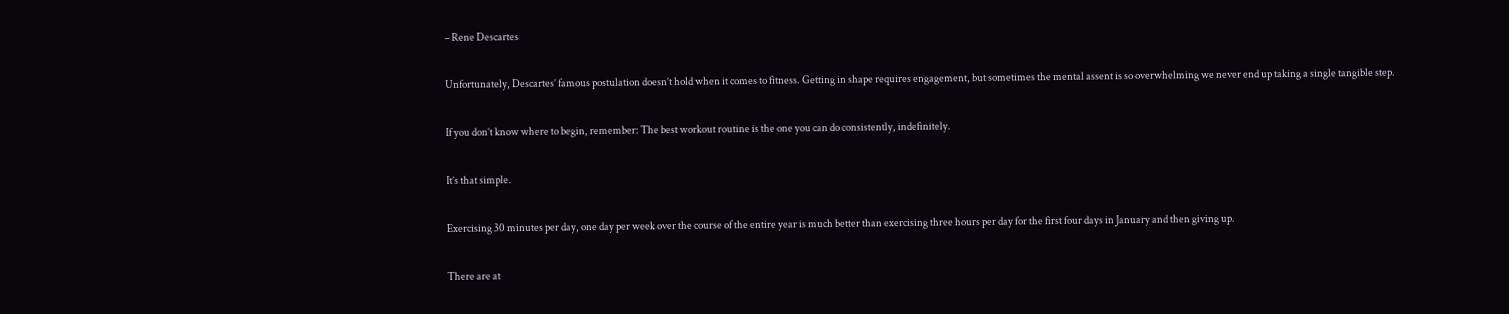– Rene Descartes

Unfortunately, Descartes’ famous postulation doesn’t hold when it comes to fitness. Getting in shape requires engagement, but sometimes the mental assent is so overwhelming we never end up taking a single tangible step.

If you don’t know where to begin, remember: The best workout routine is the one you can do consistently, indefinitely.

It’s that simple.

Exercising 30 minutes per day, one day per week over the course of the entire year is much better than exercising three hours per day for the first four days in January and then giving up.

There are at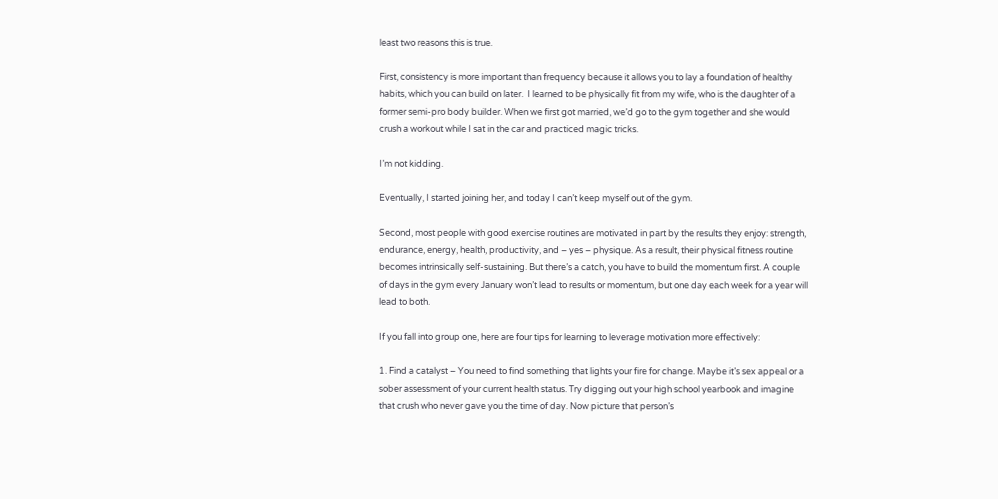least two reasons this is true.

First, consistency is more important than frequency because it allows you to lay a foundation of healthy habits, which you can build on later.  I learned to be physically fit from my wife, who is the daughter of a former semi-pro body builder. When we first got married, we’d go to the gym together and she would crush a workout while I sat in the car and practiced magic tricks.

I’m not kidding.

Eventually, I started joining her, and today I can’t keep myself out of the gym.

Second, most people with good exercise routines are motivated in part by the results they enjoy: strength, endurance, energy, health, productivity, and – yes – physique. As a result, their physical fitness routine becomes intrinsically self-sustaining. But there’s a catch, you have to build the momentum first. A couple of days in the gym every January won’t lead to results or momentum, but one day each week for a year will lead to both.

If you fall into group one, here are four tips for learning to leverage motivation more effectively:

1. Find a catalyst – You need to find something that lights your fire for change. Maybe it’s sex appeal or a sober assessment of your current health status. Try digging out your high school yearbook and imagine that crush who never gave you the time of day. Now picture that person’s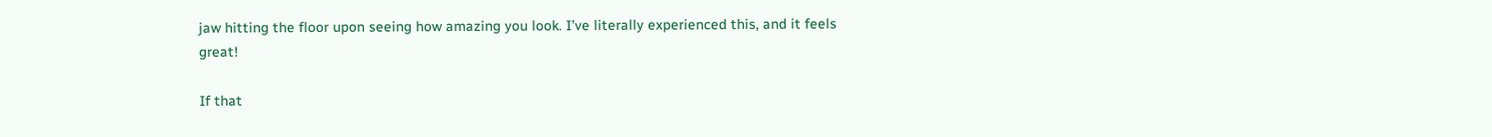jaw hitting the floor upon seeing how amazing you look. I’ve literally experienced this, and it feels great!

If that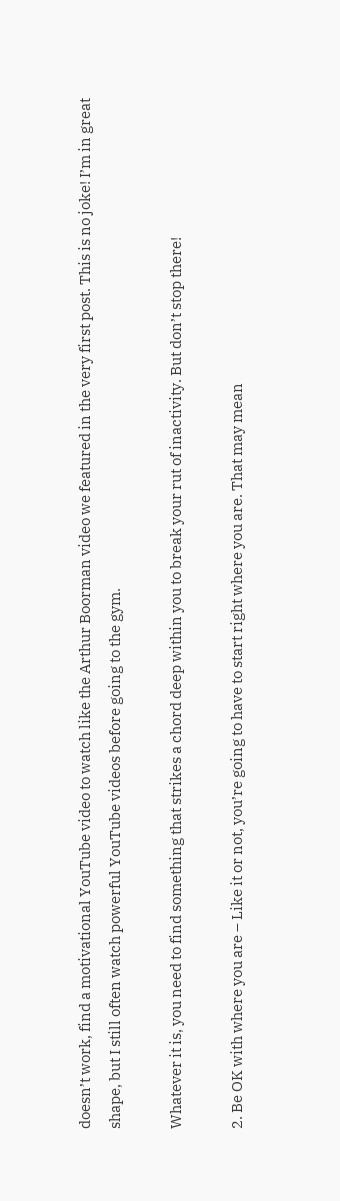doesn’t work, find a motivational YouTube video to watch like the Arthur Boorman video we featured in the very first post. This is no joke! I’m in great shape, but I still often watch powerful YouTube videos before going to the gym.

Whatever it is, you need to find something that strikes a chord deep within you to break your rut of inactivity. But don’t stop there!

2. Be OK with where you are – Like it or not, you’re going to have to start right where you are. That may mean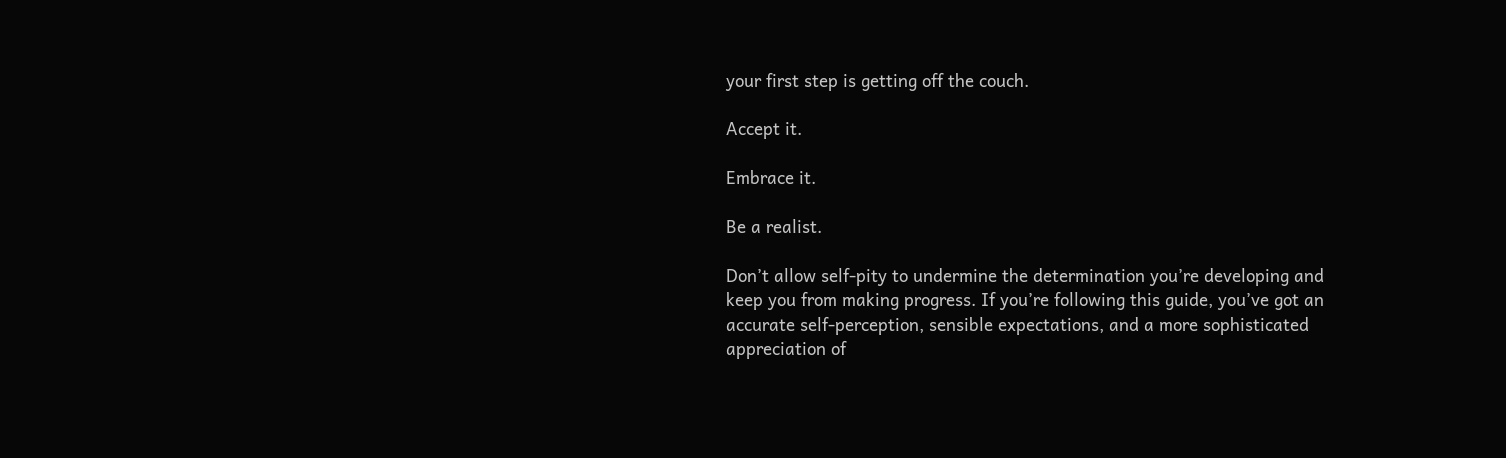your first step is getting off the couch.

Accept it.

Embrace it.

Be a realist.

Don’t allow self-pity to undermine the determination you’re developing and keep you from making progress. If you’re following this guide, you’ve got an accurate self-perception, sensible expectations, and a more sophisticated appreciation of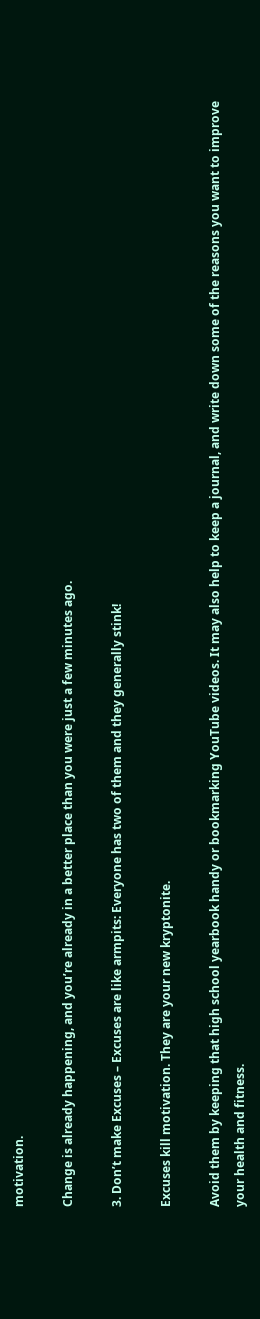motivation.

Change is already happening, and you’re already in a better place than you were just a few minutes ago.

3. Don’t make Excuses – Excuses are like armpits: Everyone has two of them and they generally stink!

Excuses kill motivation. They are your new kryptonite.

Avoid them by keeping that high school yearbook handy or bookmarking YouTube videos. It may also help to keep a journal, and write down some of the reasons you want to improve your health and fitness.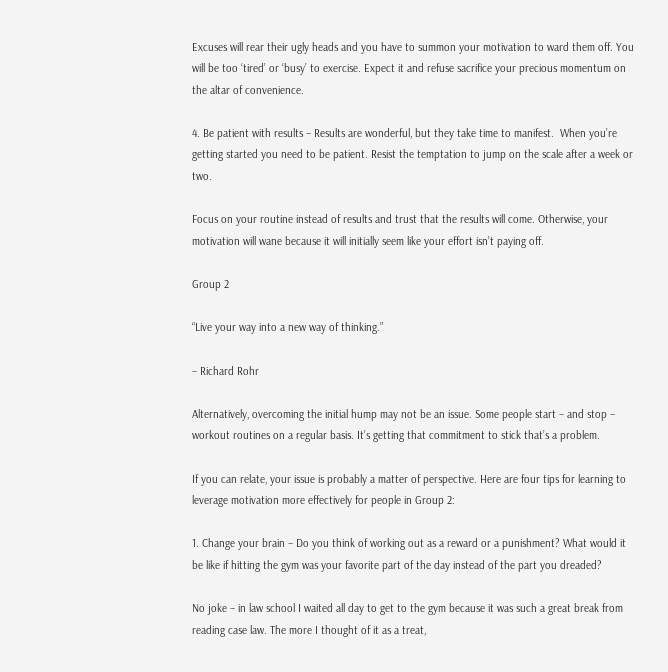Excuses will rear their ugly heads and you have to summon your motivation to ward them off. You will be too ‘tired’ or ‘busy’ to exercise. Expect it and refuse sacrifice your precious momentum on the altar of convenience.

4. Be patient with results – Results are wonderful, but they take time to manifest.  When you’re getting started you need to be patient. Resist the temptation to jump on the scale after a week or two.

Focus on your routine instead of results and trust that the results will come. Otherwise, your motivation will wane because it will initially seem like your effort isn’t paying off.

Group 2

“Live your way into a new way of thinking.”

– Richard Rohr

Alternatively, overcoming the initial hump may not be an issue. Some people start – and stop – workout routines on a regular basis. It’s getting that commitment to stick that’s a problem.

If you can relate, your issue is probably a matter of perspective. Here are four tips for learning to leverage motivation more effectively for people in Group 2:

1. Change your brain – Do you think of working out as a reward or a punishment? What would it be like if hitting the gym was your favorite part of the day instead of the part you dreaded?

No joke – in law school I waited all day to get to the gym because it was such a great break from reading case law. The more I thought of it as a treat,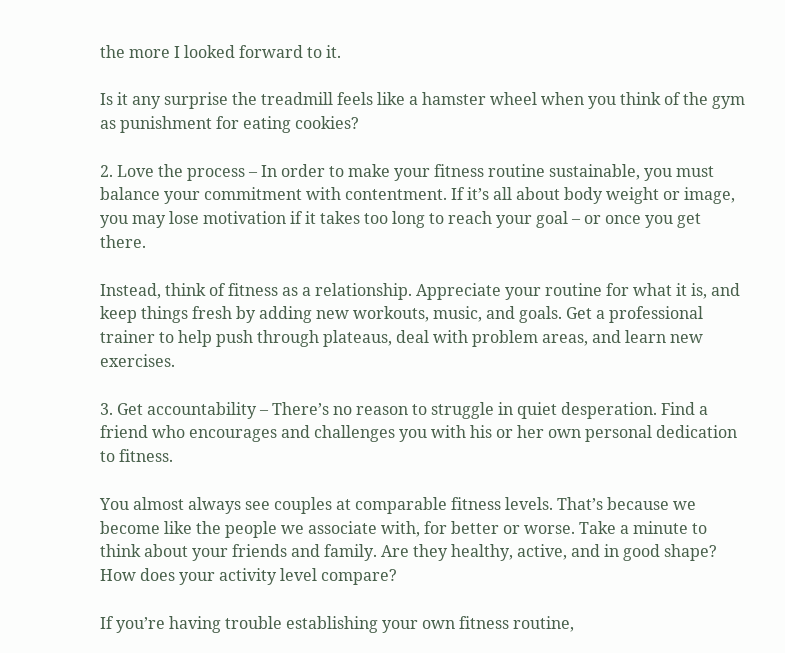the more I looked forward to it.

Is it any surprise the treadmill feels like a hamster wheel when you think of the gym as punishment for eating cookies?

2. Love the process – In order to make your fitness routine sustainable, you must balance your commitment with contentment. If it’s all about body weight or image, you may lose motivation if it takes too long to reach your goal – or once you get there.

Instead, think of fitness as a relationship. Appreciate your routine for what it is, and keep things fresh by adding new workouts, music, and goals. Get a professional trainer to help push through plateaus, deal with problem areas, and learn new exercises.

3. Get accountability – There’s no reason to struggle in quiet desperation. Find a friend who encourages and challenges you with his or her own personal dedication to fitness.

You almost always see couples at comparable fitness levels. That’s because we become like the people we associate with, for better or worse. Take a minute to think about your friends and family. Are they healthy, active, and in good shape? How does your activity level compare?

If you’re having trouble establishing your own fitness routine,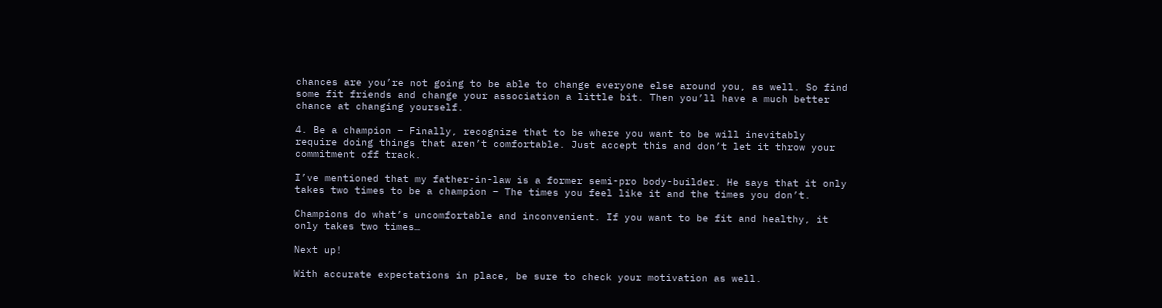chances are you’re not going to be able to change everyone else around you, as well. So find some fit friends and change your association a little bit. Then you’ll have a much better chance at changing yourself.

4. Be a champion – Finally, recognize that to be where you want to be will inevitably require doing things that aren’t comfortable. Just accept this and don’t let it throw your commitment off track.

I’ve mentioned that my father-in-law is a former semi-pro body-builder. He says that it only takes two times to be a champion – The times you feel like it and the times you don’t.

Champions do what’s uncomfortable and inconvenient. If you want to be fit and healthy, it only takes two times…

Next up!

With accurate expectations in place, be sure to check your motivation as well.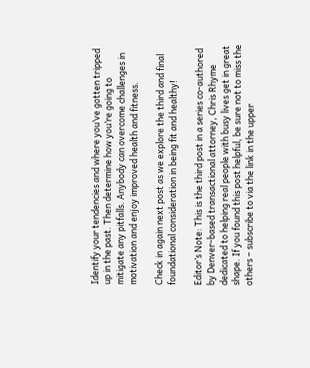Identify your tendencies and where you’ve gotten tripped up in the past. Then determine how you’re going to mitigate any pitfalls. Anybody can overcome challenges in motivation and enjoy improved health and fitness.

Check in again next post as we explore the third and final foundational consideration in being fit and healthy!

Editor’s Note: This is the third post in a series co-authored by Denver-based transactional attorney, Chris Rhyme dedicated to helping real people with busy lives get in great shape. If you found this post helpful, be sure not to miss the others – subscribe to via the link in the upper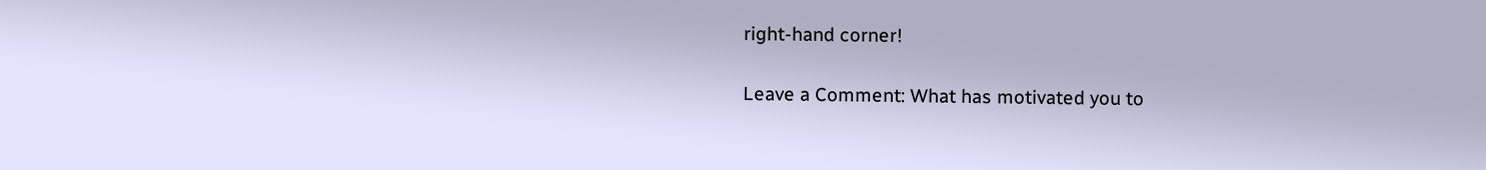right-hand corner!

Leave a Comment: What has motivated you to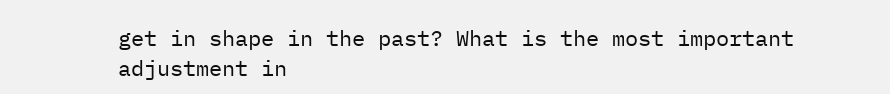get in shape in the past? What is the most important adjustment in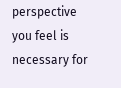perspective you feel is necessary for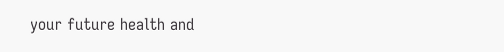your future health and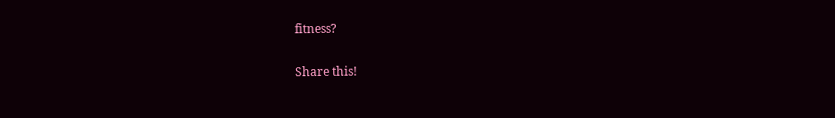fitness?

Share this!